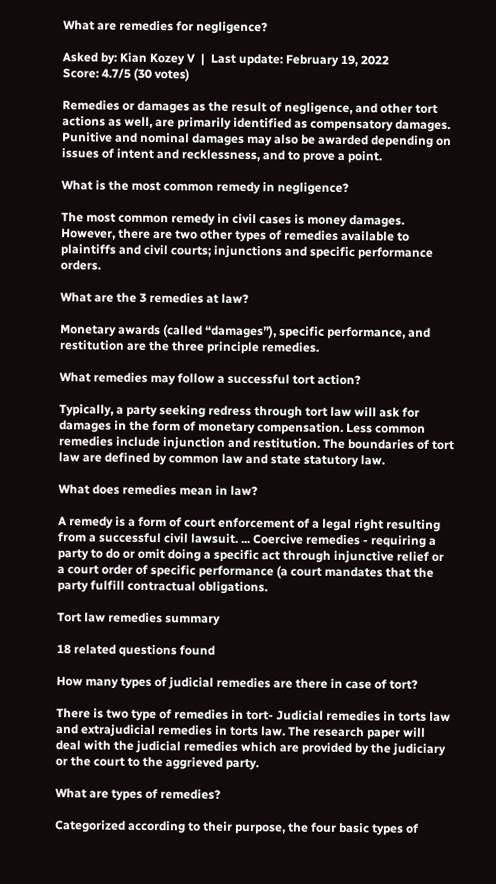What are remedies for negligence?

Asked by: Kian Kozey V  |  Last update: February 19, 2022
Score: 4.7/5 (30 votes)

Remedies or damages as the result of negligence, and other tort actions as well, are primarily identified as compensatory damages. Punitive and nominal damages may also be awarded depending on issues of intent and recklessness, and to prove a point.

What is the most common remedy in negligence?

The most common remedy in civil cases is money damages. However, there are two other types of remedies available to plaintiffs and civil courts; injunctions and specific performance orders.

What are the 3 remedies at law?

Monetary awards (called “damages”), specific performance, and restitution are the three principle remedies.

What remedies may follow a successful tort action?

Typically, a party seeking redress through tort law will ask for damages in the form of monetary compensation. Less common remedies include injunction and restitution. The boundaries of tort law are defined by common law and state statutory law.

What does remedies mean in law?

A remedy is a form of court enforcement of a legal right resulting from a successful civil lawsuit. ... Coercive remedies - requiring a party to do or omit doing a specific act through injunctive relief or a court order of specific performance (a court mandates that the party fulfill contractual obligations.

Tort law remedies summary

18 related questions found

How many types of judicial remedies are there in case of tort?

There is two type of remedies in tort- Judicial remedies in torts law and extrajudicial remedies in torts law. The research paper will deal with the judicial remedies which are provided by the judiciary or the court to the aggrieved party.

What are types of remedies?

Categorized according to their purpose, the four basic types of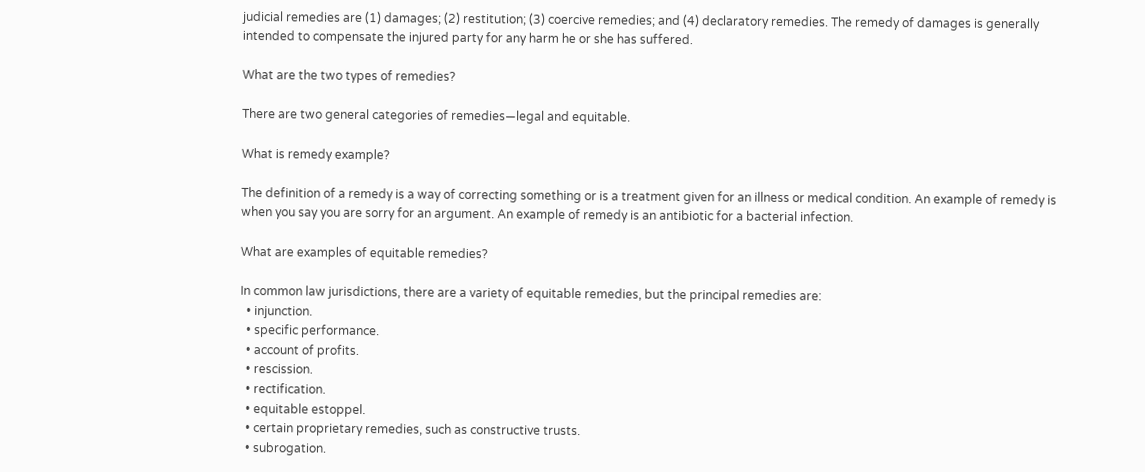judicial remedies are (1) damages; (2) restitution; (3) coercive remedies; and (4) declaratory remedies. The remedy of damages is generally intended to compensate the injured party for any harm he or she has suffered.

What are the two types of remedies?

There are two general categories of remedies—legal and equitable.

What is remedy example?

The definition of a remedy is a way of correcting something or is a treatment given for an illness or medical condition. An example of remedy is when you say you are sorry for an argument. An example of remedy is an antibiotic for a bacterial infection.

What are examples of equitable remedies?

In common law jurisdictions, there are a variety of equitable remedies, but the principal remedies are:
  • injunction.
  • specific performance.
  • account of profits.
  • rescission.
  • rectification.
  • equitable estoppel.
  • certain proprietary remedies, such as constructive trusts.
  • subrogation.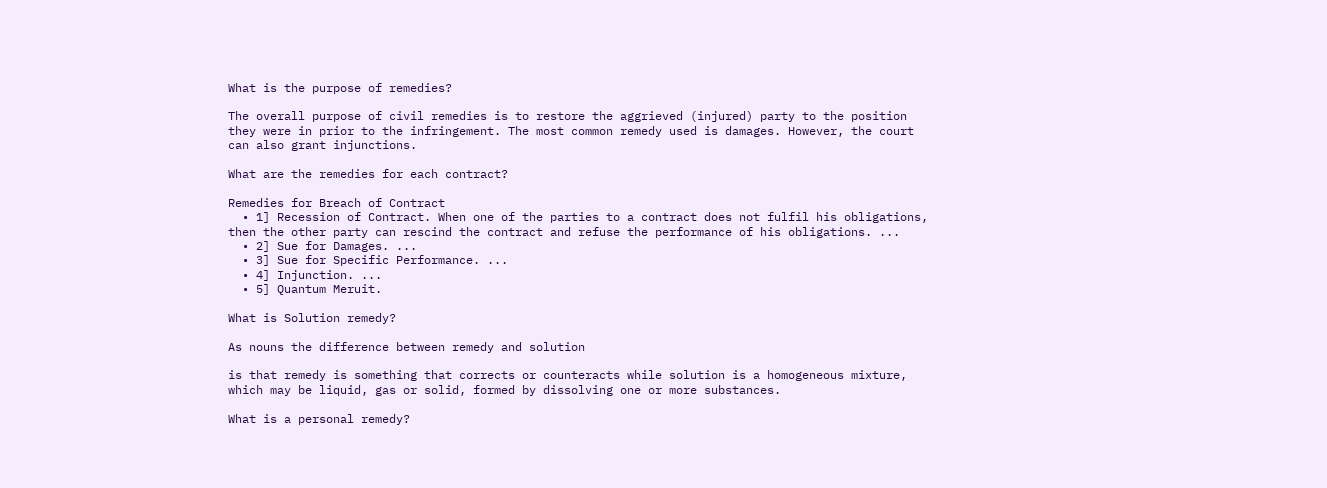What is the purpose of remedies?

The overall purpose of civil remedies is to restore the aggrieved (injured) party to the position they were in prior to the infringement. The most common remedy used is damages. However, the court can also grant injunctions.

What are the remedies for each contract?

Remedies for Breach of Contract
  • 1] Recession of Contract. When one of the parties to a contract does not fulfil his obligations, then the other party can rescind the contract and refuse the performance of his obligations. ...
  • 2] Sue for Damages. ...
  • 3] Sue for Specific Performance. ...
  • 4] Injunction. ...
  • 5] Quantum Meruit.

What is Solution remedy?

As nouns the difference between remedy and solution

is that remedy is something that corrects or counteracts while solution is a homogeneous mixture, which may be liquid, gas or solid, formed by dissolving one or more substances.

What is a personal remedy?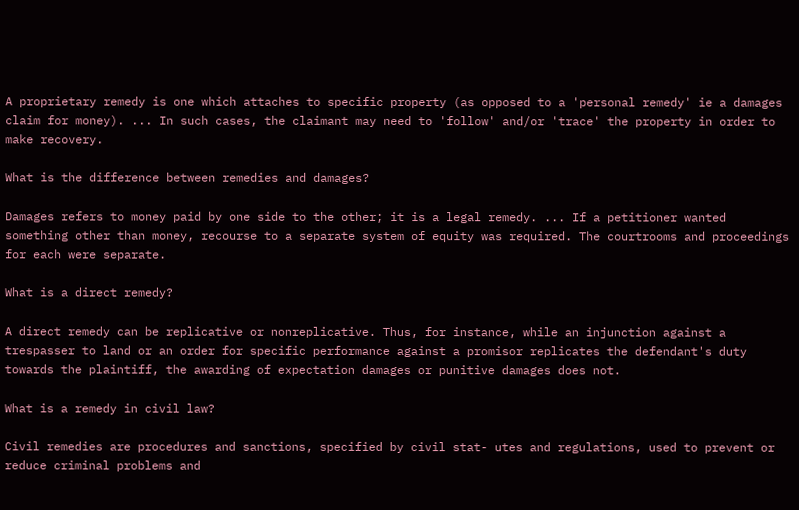A proprietary remedy is one which attaches to specific property (as opposed to a 'personal remedy' ie a damages claim for money). ... In such cases, the claimant may need to 'follow' and/or 'trace' the property in order to make recovery.

What is the difference between remedies and damages?

Damages refers to money paid by one side to the other; it is a legal remedy. ... If a petitioner wanted something other than money, recourse to a separate system of equity was required. The courtrooms and proceedings for each were separate.

What is a direct remedy?

A direct remedy can be replicative or nonreplicative. Thus, for instance, while an injunction against a trespasser to land or an order for specific performance against a promisor replicates the defendant's duty towards the plaintiff, the awarding of expectation damages or punitive damages does not.

What is a remedy in civil law?

Civil remedies are procedures and sanctions, specified by civil stat- utes and regulations, used to prevent or reduce criminal problems and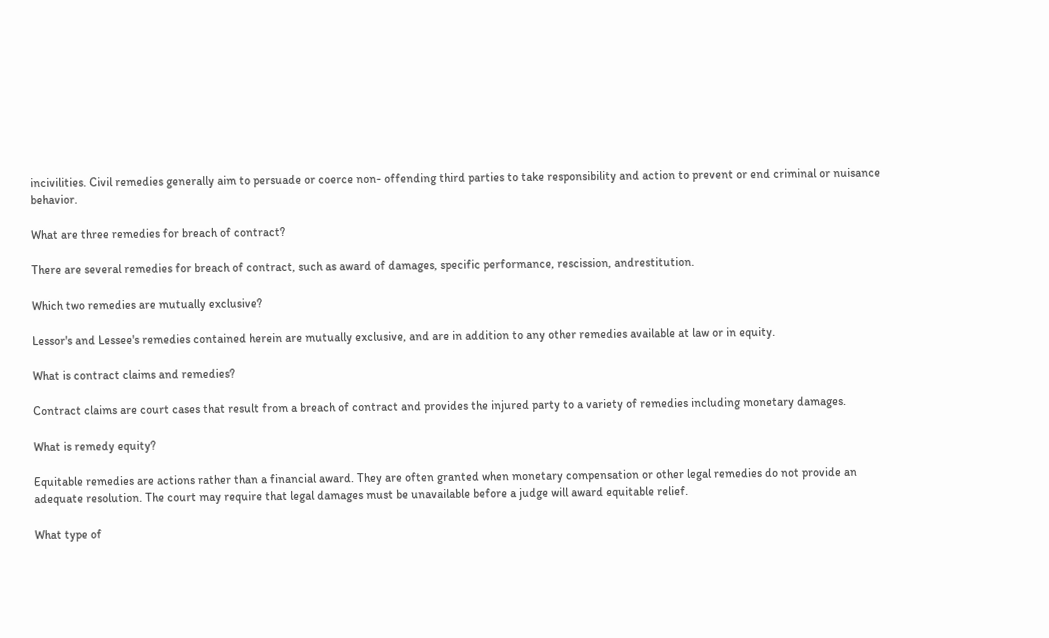incivilities. Civil remedies generally aim to persuade or coerce non- offending third parties to take responsibility and action to prevent or end criminal or nuisance behavior.

What are three remedies for breach of contract?

There are several remedies for breach of contract, such as award of damages, specific performance, rescission, andrestitution.

Which two remedies are mutually exclusive?

Lessor's and Lessee's remedies contained herein are mutually exclusive, and are in addition to any other remedies available at law or in equity.

What is contract claims and remedies?

Contract claims are court cases that result from a breach of contract and provides the injured party to a variety of remedies including monetary damages.

What is remedy equity?

Equitable remedies are actions rather than a financial award. They are often granted when monetary compensation or other legal remedies do not provide an adequate resolution. The court may require that legal damages must be unavailable before a judge will award equitable relief.

What type of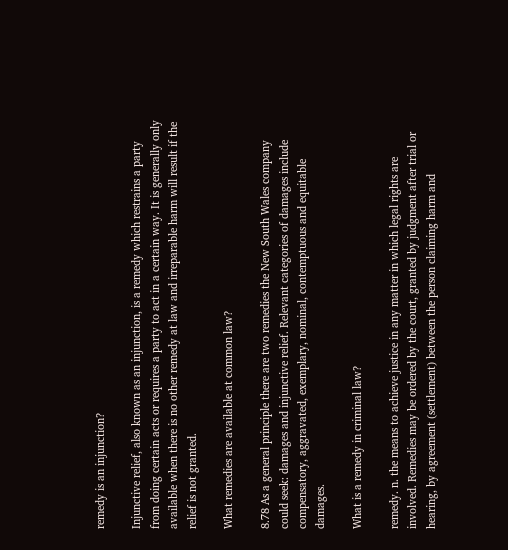remedy is an injunction?

Injunctive relief, also known as an injunction, is a remedy which restrains a party from doing certain acts or requires a party to act in a certain way. It is generally only available when there is no other remedy at law and irreparable harm will result if the relief is not granted.

What remedies are available at common law?

8.78 As a general principle there are two remedies the New South Wales company could seek: damages and injunctive relief. Relevant categories of damages include compensatory, aggravated, exemplary, nominal, contemptuous and equitable damages.

What is a remedy in criminal law?

remedy. n. the means to achieve justice in any matter in which legal rights are involved. Remedies may be ordered by the court, granted by judgment after trial or hearing, by agreement (settlement) between the person claiming harm and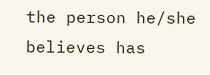the person he/she believes has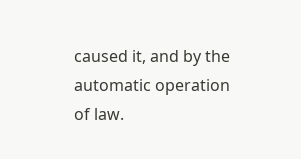caused it, and by the automatic operation of law.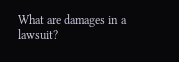What are damages in a lawsuit?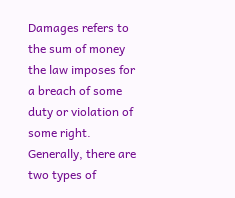Damages refers to the sum of money the law imposes for a breach of some duty or violation of some right. Generally, there are two types of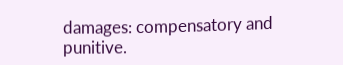damages: compensatory and punitive.